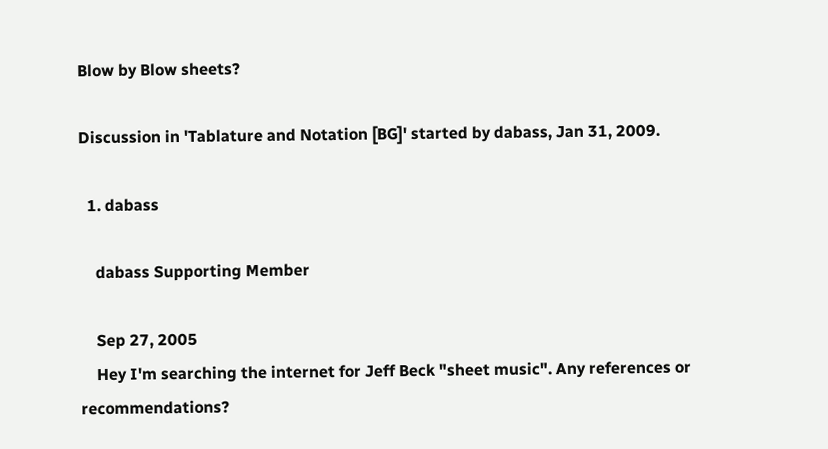Blow by Blow sheets?

Discussion in 'Tablature and Notation [BG]' started by dabass, Jan 31, 2009.

  1. dabass

    dabass Supporting Member

    Sep 27, 2005
    Hey I'm searching the internet for Jeff Beck "sheet music". Any references or recommendations?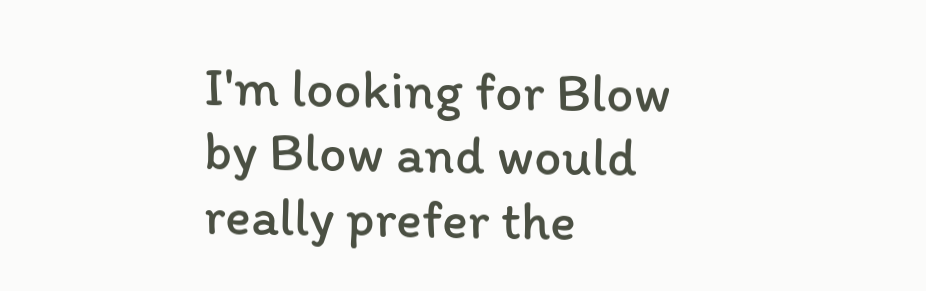I'm looking for Blow by Blow and would really prefer the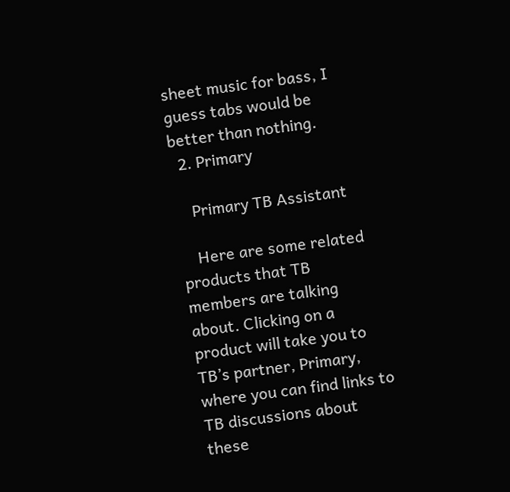sheet music for bass, I guess tabs would be better than nothing.
  2. Primary

    Primary TB Assistant

    Here are some related products that TB members are talking about. Clicking on a product will take you to TB’s partner, Primary, where you can find links to TB discussions about these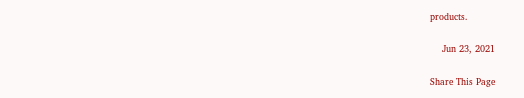products.

    Jun 23, 2021

Share This Page